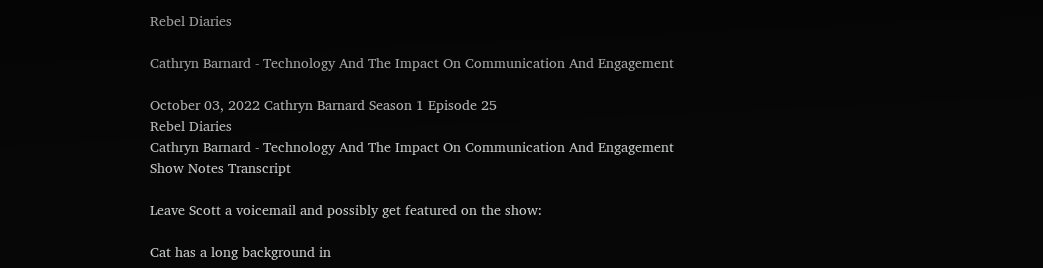Rebel Diaries

Cathryn Barnard - Technology And The Impact On Communication And Engagement

October 03, 2022 Cathryn Barnard Season 1 Episode 25
Rebel Diaries
Cathryn Barnard - Technology And The Impact On Communication And Engagement
Show Notes Transcript

Leave Scott a voicemail and possibly get featured on the show:

Cat has a long background in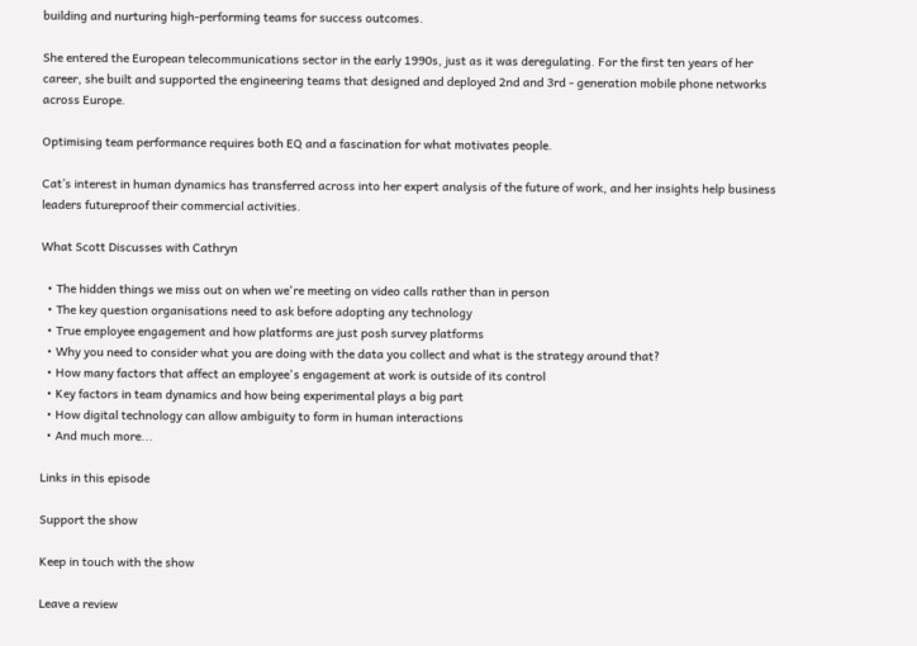building and nurturing high-performing teams for success outcomes.

She entered the European telecommunications sector in the early 1990s, just as it was deregulating. For the first ten years of her career, she built and supported the engineering teams that designed and deployed 2nd and 3rd - generation mobile phone networks across Europe.

Optimising team performance requires both EQ and a fascination for what motivates people.

Cat’s interest in human dynamics has transferred across into her expert analysis of the future of work, and her insights help business leaders futureproof their commercial activities.

What Scott Discusses with Cathryn

  • The hidden things we miss out on when we're meeting on video calls rather than in person
  • The key question organisations need to ask before adopting any technology
  • True employee engagement and how platforms are just posh survey platforms
  • Why you need to consider what you are doing with the data you collect and what is the strategy around that?
  • How many factors that affect an employee's engagement at work is outside of its control
  • Key factors in team dynamics and how being experimental plays a big part
  • How digital technology can allow ambiguity to form in human interactions
  • And much more...

Links in this episode

Support the show

Keep in touch with the show

Leave a review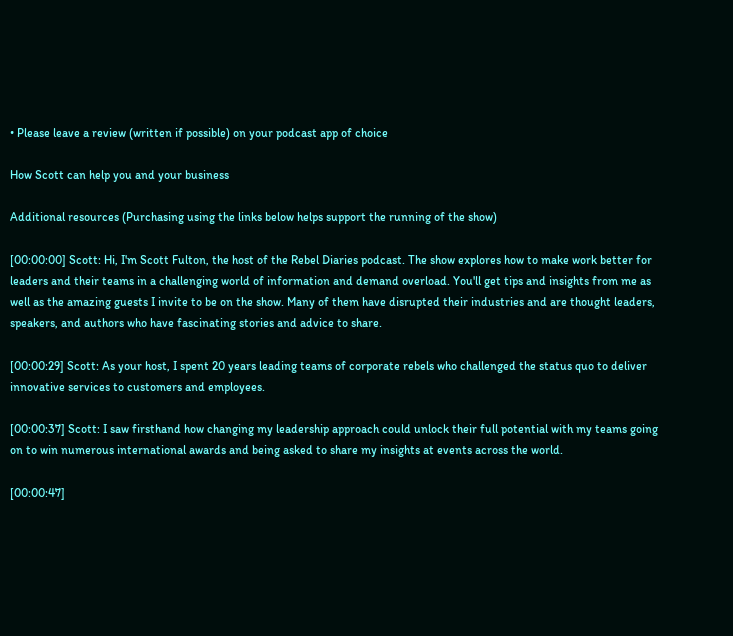• Please leave a review (written if possible) on your podcast app of choice

How Scott can help you and your business

Additional resources (Purchasing using the links below helps support the running of the show)

[00:00:00] Scott: Hi, I'm Scott Fulton, the host of the Rebel Diaries podcast. The show explores how to make work better for leaders and their teams in a challenging world of information and demand overload. You'll get tips and insights from me as well as the amazing guests I invite to be on the show. Many of them have disrupted their industries and are thought leaders, speakers, and authors who have fascinating stories and advice to share.

[00:00:29] Scott: As your host, I spent 20 years leading teams of corporate rebels who challenged the status quo to deliver innovative services to customers and employees.

[00:00:37] Scott: I saw firsthand how changing my leadership approach could unlock their full potential with my teams going on to win numerous international awards and being asked to share my insights at events across the world.

[00:00:47]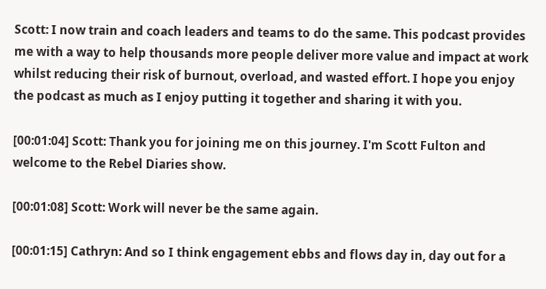Scott: I now train and coach leaders and teams to do the same. This podcast provides me with a way to help thousands more people deliver more value and impact at work whilst reducing their risk of burnout, overload, and wasted effort. I hope you enjoy the podcast as much as I enjoy putting it together and sharing it with you.

[00:01:04] Scott: Thank you for joining me on this journey. I'm Scott Fulton and welcome to the Rebel Diaries show.

[00:01:08] Scott: Work will never be the same again.

[00:01:15] Cathryn: And so I think engagement ebbs and flows day in, day out for a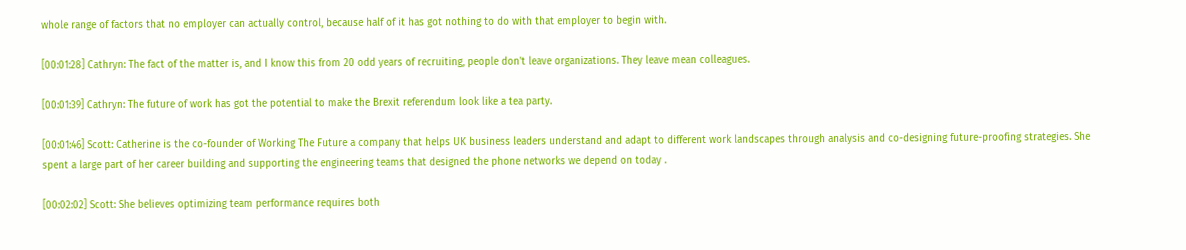whole range of factors that no employer can actually control, because half of it has got nothing to do with that employer to begin with.

[00:01:28] Cathryn: The fact of the matter is, and I know this from 20 odd years of recruiting, people don't leave organizations. They leave mean colleagues.

[00:01:39] Cathryn: The future of work has got the potential to make the Brexit referendum look like a tea party.

[00:01:46] Scott: Catherine is the co-founder of Working The Future a company that helps UK business leaders understand and adapt to different work landscapes through analysis and co-designing future-proofing strategies. She spent a large part of her career building and supporting the engineering teams that designed the phone networks we depend on today .

[00:02:02] Scott: She believes optimizing team performance requires both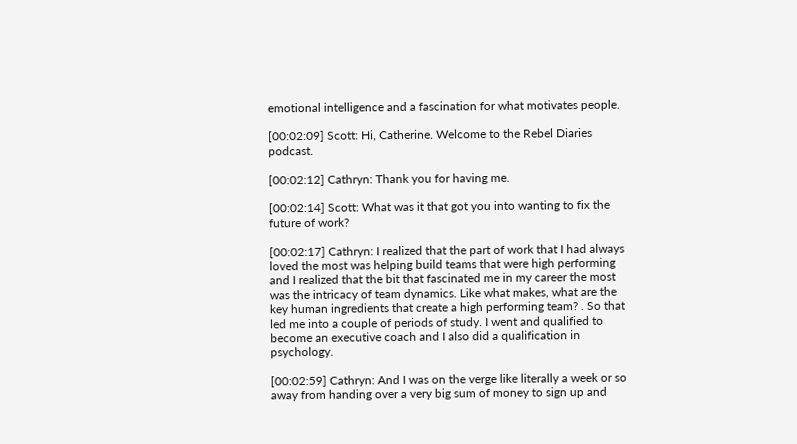emotional intelligence and a fascination for what motivates people.

[00:02:09] Scott: Hi, Catherine. Welcome to the Rebel Diaries podcast.

[00:02:12] Cathryn: Thank you for having me.

[00:02:14] Scott: What was it that got you into wanting to fix the future of work?

[00:02:17] Cathryn: I realized that the part of work that I had always loved the most was helping build teams that were high performing and I realized that the bit that fascinated me in my career the most was the intricacy of team dynamics. Like what makes, what are the key human ingredients that create a high performing team? . So that led me into a couple of periods of study. I went and qualified to become an executive coach and I also did a qualification in psychology.

[00:02:59] Cathryn: And I was on the verge like literally a week or so away from handing over a very big sum of money to sign up and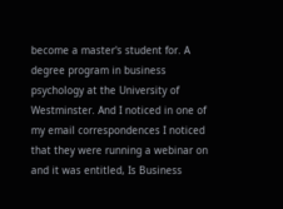become a master's student for. A degree program in business psychology at the University of Westminster. And I noticed in one of my email correspondences I noticed that they were running a webinar on and it was entitled, Is Business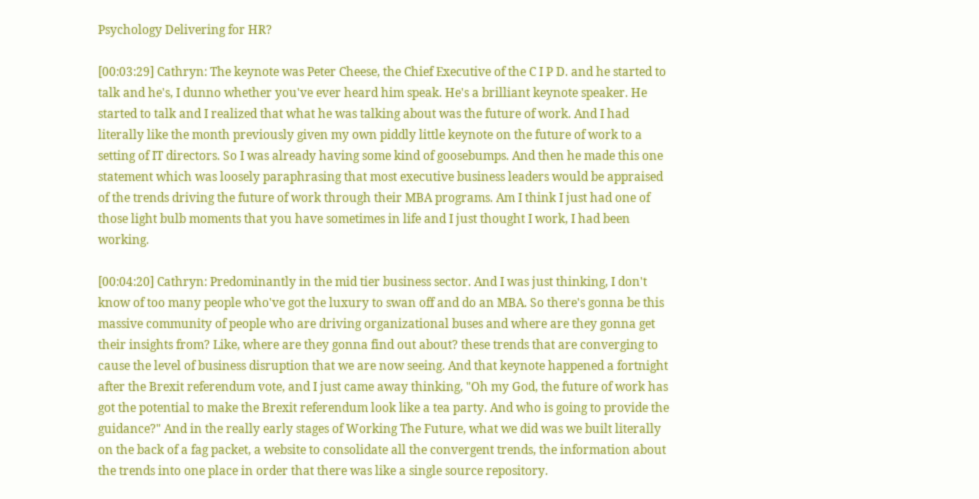Psychology Delivering for HR?

[00:03:29] Cathryn: The keynote was Peter Cheese, the Chief Executive of the C I P D. and he started to talk and he's, I dunno whether you've ever heard him speak. He's a brilliant keynote speaker. He started to talk and I realized that what he was talking about was the future of work. And I had literally like the month previously given my own piddly little keynote on the future of work to a setting of IT directors. So I was already having some kind of goosebumps. And then he made this one statement which was loosely paraphrasing that most executive business leaders would be appraised of the trends driving the future of work through their MBA programs. Am I think I just had one of those light bulb moments that you have sometimes in life and I just thought I work, I had been working.

[00:04:20] Cathryn: Predominantly in the mid tier business sector. And I was just thinking, I don't know of too many people who've got the luxury to swan off and do an MBA. So there's gonna be this massive community of people who are driving organizational buses and where are they gonna get their insights from? Like, where are they gonna find out about? these trends that are converging to cause the level of business disruption that we are now seeing. And that keynote happened a fortnight after the Brexit referendum vote, and I just came away thinking, "Oh my God, the future of work has got the potential to make the Brexit referendum look like a tea party. And who is going to provide the guidance?" And in the really early stages of Working The Future, what we did was we built literally on the back of a fag packet, a website to consolidate all the convergent trends, the information about the trends into one place in order that there was like a single source repository.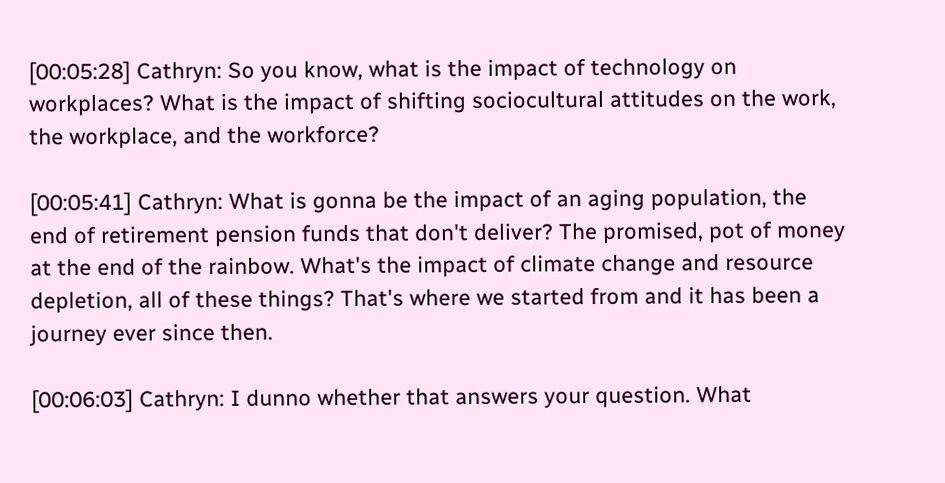[00:05:28] Cathryn: So you know, what is the impact of technology on workplaces? What is the impact of shifting sociocultural attitudes on the work, the workplace, and the workforce?

[00:05:41] Cathryn: What is gonna be the impact of an aging population, the end of retirement pension funds that don't deliver? The promised, pot of money at the end of the rainbow. What's the impact of climate change and resource depletion, all of these things? That's where we started from and it has been a journey ever since then.

[00:06:03] Cathryn: I dunno whether that answers your question. What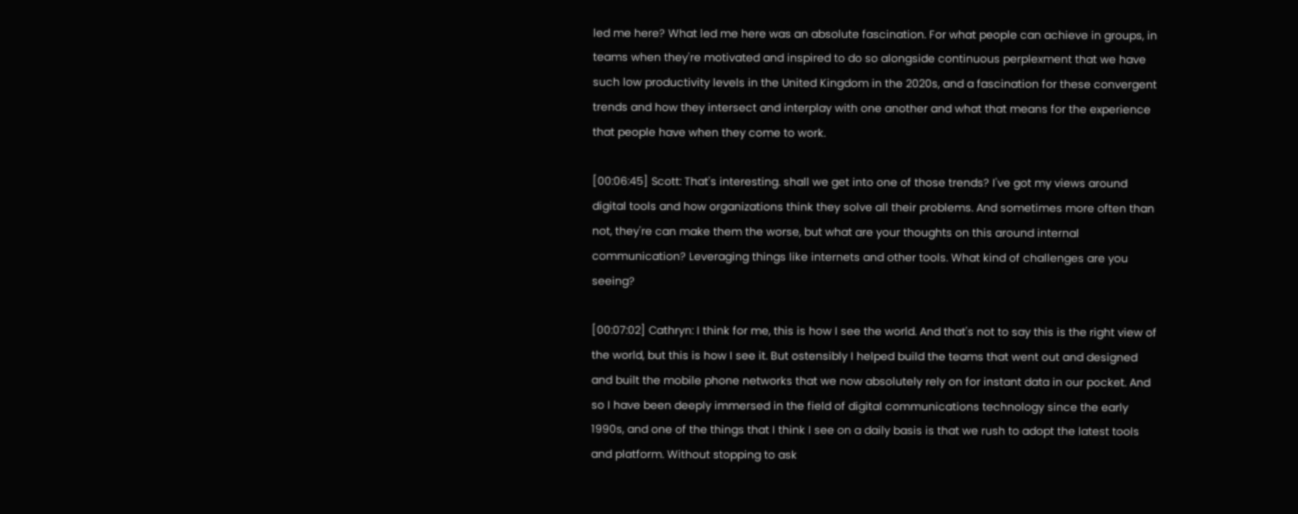led me here? What led me here was an absolute fascination. For what people can achieve in groups, in teams when they're motivated and inspired to do so alongside continuous perplexment that we have such low productivity levels in the United Kingdom in the 2020s, and a fascination for these convergent trends and how they intersect and interplay with one another and what that means for the experience that people have when they come to work.

[00:06:45] Scott: That's interesting. shall we get into one of those trends? I've got my views around digital tools and how organizations think they solve all their problems. And sometimes more often than not, they're can make them the worse, but what are your thoughts on this around internal communication? Leveraging things like internets and other tools. What kind of challenges are you seeing?

[00:07:02] Cathryn: I think for me, this is how I see the world. And that's not to say this is the right view of the world, but this is how I see it. But ostensibly I helped build the teams that went out and designed and built the mobile phone networks that we now absolutely rely on for instant data in our pocket. And so I have been deeply immersed in the field of digital communications technology since the early 1990s, and one of the things that I think I see on a daily basis is that we rush to adopt the latest tools and platform. Without stopping to ask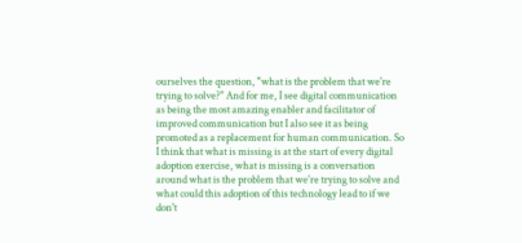ourselves the question, "what is the problem that we're trying to solve?" And for me, I see digital communication as being the most amazing enabler and facilitator of improved communication but I also see it as being promoted as a replacement for human communication. So I think that what is missing is at the start of every digital adoption exercise, what is missing is a conversation around what is the problem that we're trying to solve and what could this adoption of this technology lead to if we don't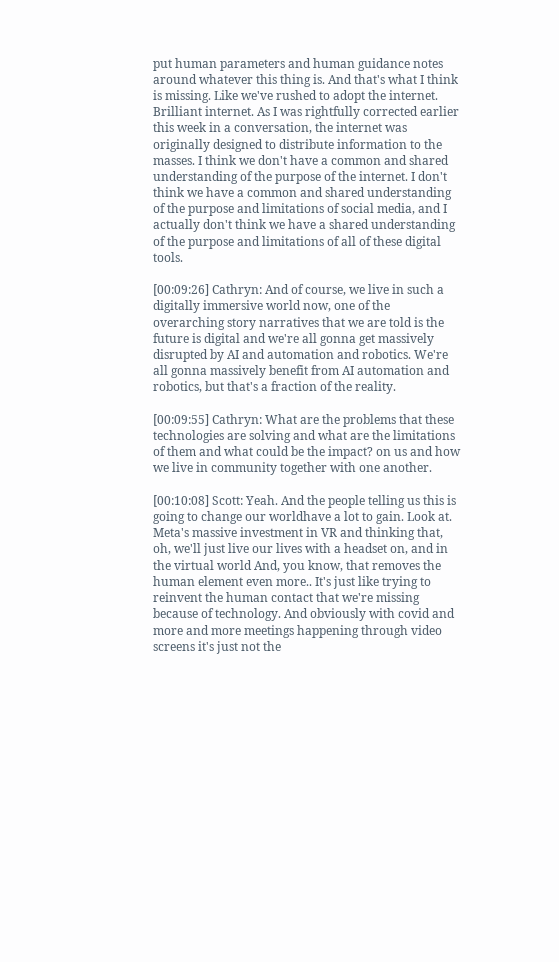put human parameters and human guidance notes around whatever this thing is. And that's what I think is missing. Like we've rushed to adopt the internet. Brilliant internet. As I was rightfully corrected earlier this week in a conversation, the internet was originally designed to distribute information to the masses. I think we don't have a common and shared understanding of the purpose of the internet. I don't think we have a common and shared understanding of the purpose and limitations of social media, and I actually don't think we have a shared understanding of the purpose and limitations of all of these digital tools.

[00:09:26] Cathryn: And of course, we live in such a digitally immersive world now, one of the overarching story narratives that we are told is the future is digital and we're all gonna get massively disrupted by AI and automation and robotics. We're all gonna massively benefit from AI automation and robotics, but that's a fraction of the reality.

[00:09:55] Cathryn: What are the problems that these technologies are solving and what are the limitations of them and what could be the impact? on us and how we live in community together with one another.

[00:10:08] Scott: Yeah. And the people telling us this is going to change our worldhave a lot to gain. Look at. Meta's massive investment in VR and thinking that, oh, we'll just live our lives with a headset on, and in the virtual world And, you know, that removes the human element even more.. It's just like trying to reinvent the human contact that we're missing because of technology. And obviously with covid and more and more meetings happening through video screens it's just not the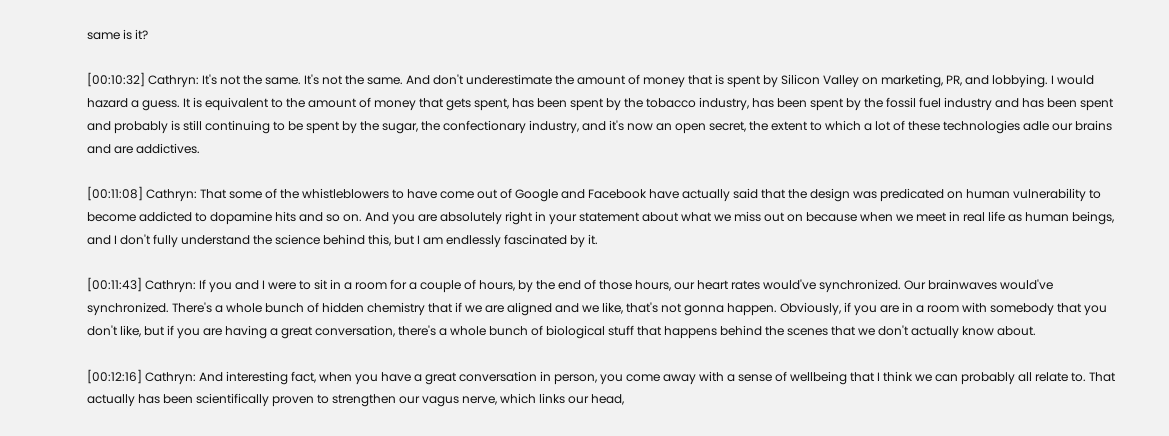same is it?

[00:10:32] Cathryn: It's not the same. It's not the same. And don't underestimate the amount of money that is spent by Silicon Valley on marketing, PR, and lobbying. I would hazard a guess. It is equivalent to the amount of money that gets spent, has been spent by the tobacco industry, has been spent by the fossil fuel industry and has been spent and probably is still continuing to be spent by the sugar, the confectionary industry, and it's now an open secret, the extent to which a lot of these technologies adle our brains and are addictives.

[00:11:08] Cathryn: That some of the whistleblowers to have come out of Google and Facebook have actually said that the design was predicated on human vulnerability to become addicted to dopamine hits and so on. And you are absolutely right in your statement about what we miss out on because when we meet in real life as human beings, and I don't fully understand the science behind this, but I am endlessly fascinated by it.

[00:11:43] Cathryn: If you and I were to sit in a room for a couple of hours, by the end of those hours, our heart rates would've synchronized. Our brainwaves would've synchronized. There's a whole bunch of hidden chemistry that if we are aligned and we like, that's not gonna happen. Obviously, if you are in a room with somebody that you don't like, but if you are having a great conversation, there's a whole bunch of biological stuff that happens behind the scenes that we don't actually know about.

[00:12:16] Cathryn: And interesting fact, when you have a great conversation in person, you come away with a sense of wellbeing that I think we can probably all relate to. That actually has been scientifically proven to strengthen our vagus nerve, which links our head,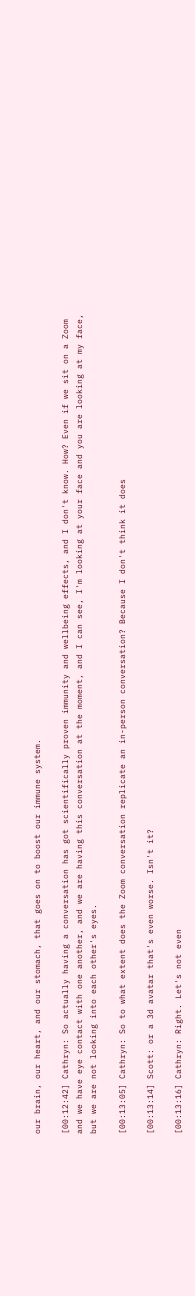our brain, our heart, and our stomach, that goes on to boost our immune system.

[00:12:42] Cathryn: So actually having a conversation has got scientifically proven immunity and wellbeing effects, and I don't know. How? Even if we sit on a Zoom and we have eye contact with one another, and we are having this conversation at the moment, and I can see, I'm looking at your face and you are looking at my face, but we are not looking into each other's eyes.

[00:13:05] Cathryn: So to what extent does the Zoom conversation replicate an in-person conversation? Because I don't think it does

[00:13:14] Scott: or a 3d avatar that's even worse. Isn't it?

[00:13:16] Cathryn: Right. Let's not even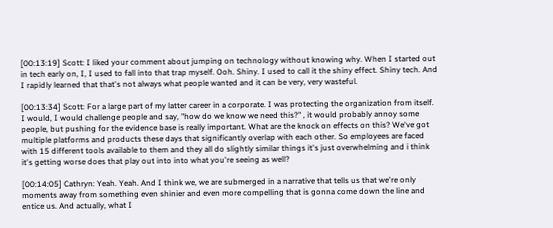[00:13:19] Scott: I liked your comment about jumping on technology without knowing why. When I started out in tech early on, I, I used to fall into that trap myself. Ooh. Shiny. I used to call it the shiny effect. Shiny tech. And I rapidly learned that that's not always what people wanted and it can be very, very wasteful.

[00:13:34] Scott: For a large part of my latter career in a corporate. I was protecting the organization from itself. I would, I would challenge people and say, "how do we know we need this?" , it would probably annoy some people, but pushing for the evidence base is really important. What are the knock on effects on this? We've got multiple platforms and products these days that significantly overlap with each other. So employees are faced with 15 different tools available to them and they all do slightly similar things it's just overwhelming and i think it's getting worse does that play out into into what you're seeing as well?

[00:14:05] Cathryn: Yeah. Yeah. And I think we, we are submerged in a narrative that tells us that we're only moments away from something even shinier and even more compelling that is gonna come down the line and entice us. And actually, what I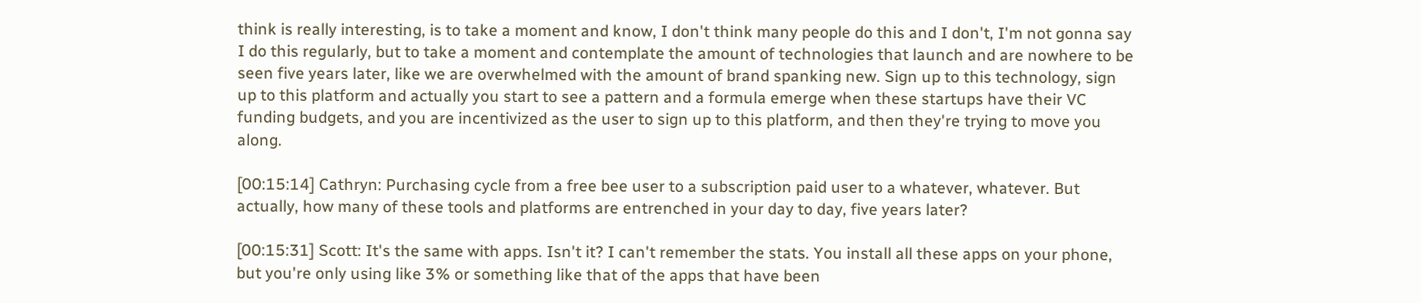think is really interesting, is to take a moment and know, I don't think many people do this and I don't, I'm not gonna say I do this regularly, but to take a moment and contemplate the amount of technologies that launch and are nowhere to be seen five years later, like we are overwhelmed with the amount of brand spanking new. Sign up to this technology, sign up to this platform and actually you start to see a pattern and a formula emerge when these startups have their VC funding budgets, and you are incentivized as the user to sign up to this platform, and then they're trying to move you along.

[00:15:14] Cathryn: Purchasing cycle from a free bee user to a subscription paid user to a whatever, whatever. But actually, how many of these tools and platforms are entrenched in your day to day, five years later?

[00:15:31] Scott: It's the same with apps. Isn't it? I can't remember the stats. You install all these apps on your phone, but you're only using like 3% or something like that of the apps that have been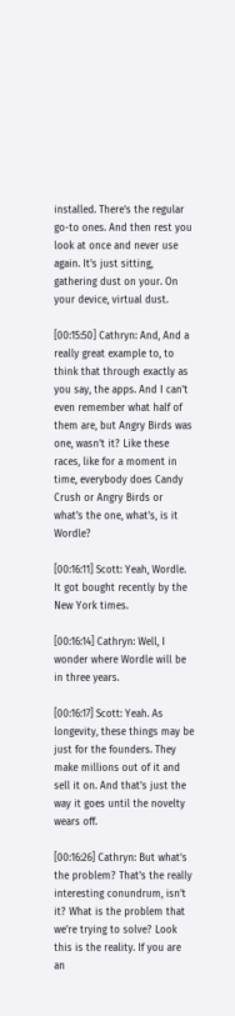installed. There's the regular go-to ones. And then rest you look at once and never use again. It's just sitting, gathering dust on your. On your device, virtual dust.

[00:15:50] Cathryn: And, And a really great example to, to think that through exactly as you say, the apps. And I can't even remember what half of them are, but Angry Birds was one, wasn't it? Like these races, like for a moment in time, everybody does Candy Crush or Angry Birds or what's the one, what's, is it Wordle?

[00:16:11] Scott: Yeah, Wordle. It got bought recently by the New York times.

[00:16:14] Cathryn: Well, I wonder where Wordle will be in three years.

[00:16:17] Scott: Yeah. As longevity, these things may be just for the founders. They make millions out of it and sell it on. And that's just the way it goes until the novelty wears off.

[00:16:26] Cathryn: But what's the problem? That's the really interesting conundrum, isn't it? What is the problem that we're trying to solve? Look this is the reality. If you are an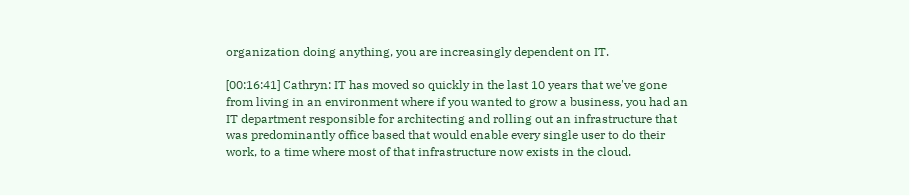organization doing anything, you are increasingly dependent on IT.

[00:16:41] Cathryn: IT has moved so quickly in the last 10 years that we've gone from living in an environment where if you wanted to grow a business, you had an IT department responsible for architecting and rolling out an infrastructure that was predominantly office based that would enable every single user to do their work, to a time where most of that infrastructure now exists in the cloud.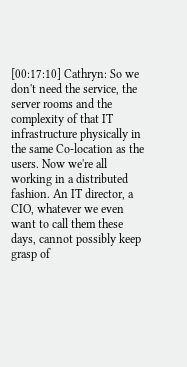[00:17:10] Cathryn: So we don't need the service, the server rooms and the complexity of that IT infrastructure physically in the same Co-location as the users. Now we're all working in a distributed fashion. An IT director, a CIO, whatever we even want to call them these days, cannot possibly keep grasp of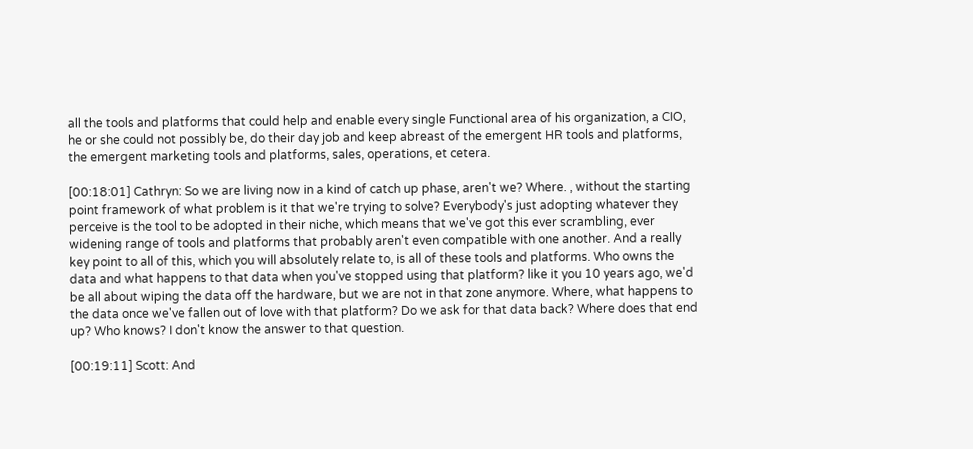all the tools and platforms that could help and enable every single Functional area of his organization, a CIO, he or she could not possibly be, do their day job and keep abreast of the emergent HR tools and platforms, the emergent marketing tools and platforms, sales, operations, et cetera.

[00:18:01] Cathryn: So we are living now in a kind of catch up phase, aren't we? Where. , without the starting point framework of what problem is it that we're trying to solve? Everybody's just adopting whatever they perceive is the tool to be adopted in their niche, which means that we've got this ever scrambling, ever widening range of tools and platforms that probably aren't even compatible with one another. And a really key point to all of this, which you will absolutely relate to, is all of these tools and platforms. Who owns the data and what happens to that data when you've stopped using that platform? like it you 10 years ago, we'd be all about wiping the data off the hardware, but we are not in that zone anymore. Where, what happens to the data once we've fallen out of love with that platform? Do we ask for that data back? Where does that end up? Who knows? I don't know the answer to that question.

[00:19:11] Scott: And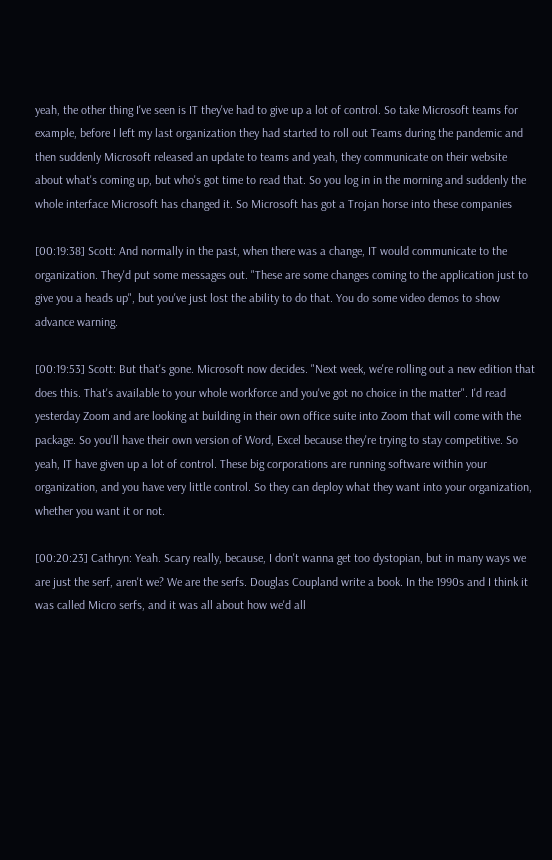yeah, the other thing I've seen is IT they've had to give up a lot of control. So take Microsoft teams for example, before I left my last organization they had started to roll out Teams during the pandemic and then suddenly Microsoft released an update to teams and yeah, they communicate on their website about what's coming up, but who's got time to read that. So you log in in the morning and suddenly the whole interface Microsoft has changed it. So Microsoft has got a Trojan horse into these companies

[00:19:38] Scott: And normally in the past, when there was a change, IT would communicate to the organization. They'd put some messages out. "These are some changes coming to the application just to give you a heads up", but you've just lost the ability to do that. You do some video demos to show advance warning.

[00:19:53] Scott: But that's gone. Microsoft now decides. "Next week, we're rolling out a new edition that does this. That's available to your whole workforce and you've got no choice in the matter". I'd read yesterday Zoom and are looking at building in their own office suite into Zoom that will come with the package. So you'll have their own version of Word, Excel because they're trying to stay competitive. So yeah, IT have given up a lot of control. These big corporations are running software within your organization, and you have very little control. So they can deploy what they want into your organization, whether you want it or not.

[00:20:23] Cathryn: Yeah. Scary really, because, I don't wanna get too dystopian, but in many ways we are just the serf, aren't we? We are the serfs. Douglas Coupland write a book. In the 1990s and I think it was called Micro serfs, and it was all about how we'd all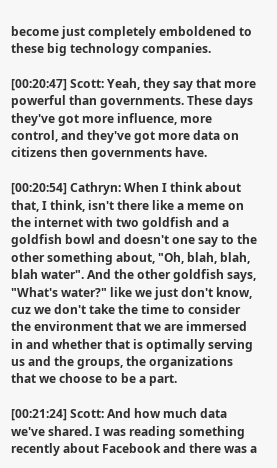become just completely emboldened to these big technology companies.

[00:20:47] Scott: Yeah, they say that more powerful than governments. These days they've got more influence, more control, and they've got more data on citizens then governments have.

[00:20:54] Cathryn: When I think about that, I think, isn't there like a meme on the internet with two goldfish and a goldfish bowl and doesn't one say to the other something about, "Oh, blah, blah, blah water". And the other goldfish says, "What's water?" like we just don't know, cuz we don't take the time to consider the environment that we are immersed in and whether that is optimally serving us and the groups, the organizations that we choose to be a part.

[00:21:24] Scott: And how much data we've shared. I was reading something recently about Facebook and there was a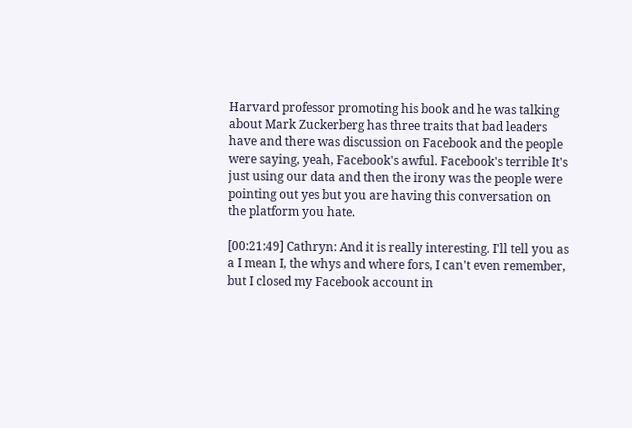Harvard professor promoting his book and he was talking about Mark Zuckerberg has three traits that bad leaders have and there was discussion on Facebook and the people were saying, yeah, Facebook's awful. Facebook's terrible It's just using our data and then the irony was the people were pointing out yes but you are having this conversation on the platform you hate.

[00:21:49] Cathryn: And it is really interesting. I'll tell you as a I mean I, the whys and where fors, I can't even remember, but I closed my Facebook account in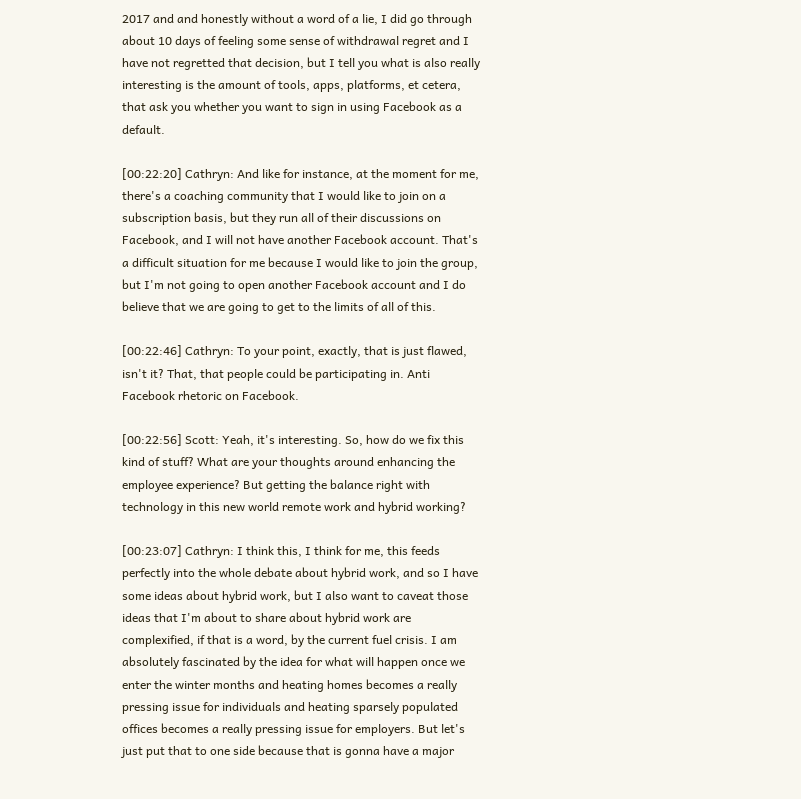2017 and and honestly without a word of a lie, I did go through about 10 days of feeling some sense of withdrawal regret and I have not regretted that decision, but I tell you what is also really interesting is the amount of tools, apps, platforms, et cetera, that ask you whether you want to sign in using Facebook as a default.

[00:22:20] Cathryn: And like for instance, at the moment for me, there's a coaching community that I would like to join on a subscription basis, but they run all of their discussions on Facebook, and I will not have another Facebook account. That's a difficult situation for me because I would like to join the group, but I'm not going to open another Facebook account and I do believe that we are going to get to the limits of all of this.

[00:22:46] Cathryn: To your point, exactly, that is just flawed, isn't it? That, that people could be participating in. Anti Facebook rhetoric on Facebook.

[00:22:56] Scott: Yeah, it's interesting. So, how do we fix this kind of stuff? What are your thoughts around enhancing the employee experience? But getting the balance right with technology in this new world remote work and hybrid working?

[00:23:07] Cathryn: I think this, I think for me, this feeds perfectly into the whole debate about hybrid work, and so I have some ideas about hybrid work, but I also want to caveat those ideas that I'm about to share about hybrid work are complexified, if that is a word, by the current fuel crisis. I am absolutely fascinated by the idea for what will happen once we enter the winter months and heating homes becomes a really pressing issue for individuals and heating sparsely populated offices becomes a really pressing issue for employers. But let's just put that to one side because that is gonna have a major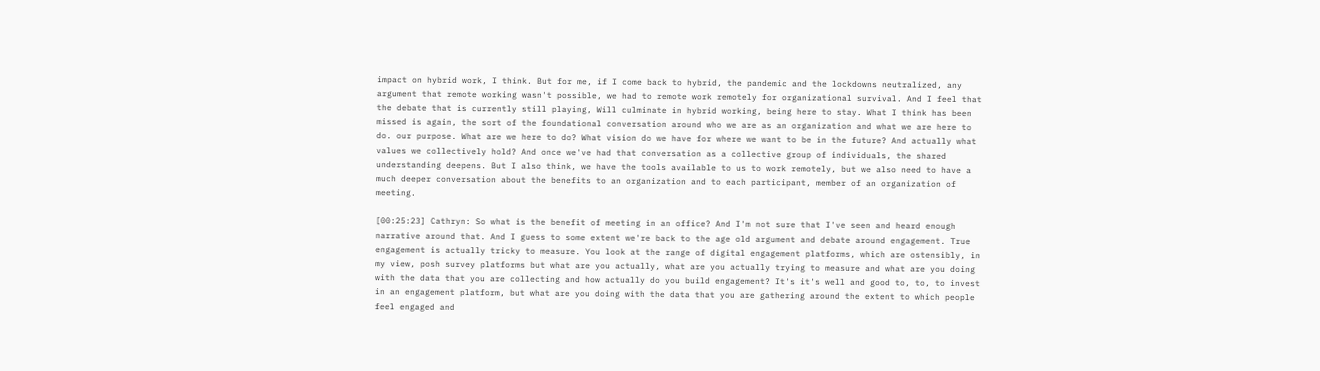impact on hybrid work, I think. But for me, if I come back to hybrid, the pandemic and the lockdowns neutralized, any argument that remote working wasn't possible, we had to remote work remotely for organizational survival. And I feel that the debate that is currently still playing, Will culminate in hybrid working, being here to stay. What I think has been missed is again, the sort of the foundational conversation around who we are as an organization and what we are here to do. our purpose. What are we here to do? What vision do we have for where we want to be in the future? And actually what values we collectively hold? And once we've had that conversation as a collective group of individuals, the shared understanding deepens. But I also think, we have the tools available to us to work remotely, but we also need to have a much deeper conversation about the benefits to an organization and to each participant, member of an organization of meeting.

[00:25:23] Cathryn: So what is the benefit of meeting in an office? And I'm not sure that I've seen and heard enough narrative around that. And I guess to some extent we're back to the age old argument and debate around engagement. True engagement is actually tricky to measure. You look at the range of digital engagement platforms, which are ostensibly, in my view, posh survey platforms but what are you actually, what are you actually trying to measure and what are you doing with the data that you are collecting and how actually do you build engagement? It's it's well and good to, to, to invest in an engagement platform, but what are you doing with the data that you are gathering around the extent to which people feel engaged and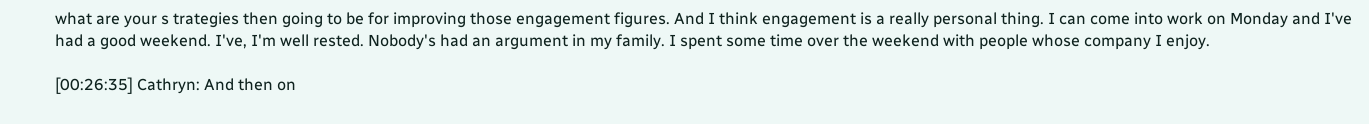what are your s trategies then going to be for improving those engagement figures. And I think engagement is a really personal thing. I can come into work on Monday and I've had a good weekend. I've, I'm well rested. Nobody's had an argument in my family. I spent some time over the weekend with people whose company I enjoy.

[00:26:35] Cathryn: And then on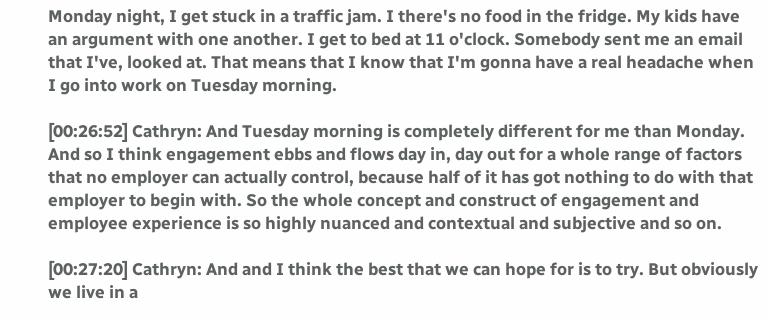Monday night, I get stuck in a traffic jam. I there's no food in the fridge. My kids have an argument with one another. I get to bed at 11 o'clock. Somebody sent me an email that I've, looked at. That means that I know that I'm gonna have a real headache when I go into work on Tuesday morning.

[00:26:52] Cathryn: And Tuesday morning is completely different for me than Monday. And so I think engagement ebbs and flows day in, day out for a whole range of factors that no employer can actually control, because half of it has got nothing to do with that employer to begin with. So the whole concept and construct of engagement and employee experience is so highly nuanced and contextual and subjective and so on.

[00:27:20] Cathryn: And and I think the best that we can hope for is to try. But obviously we live in a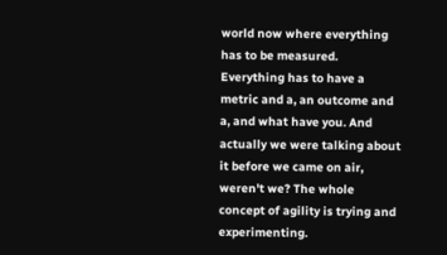world now where everything has to be measured. Everything has to have a metric and a, an outcome and a, and what have you. And actually we were talking about it before we came on air, weren't we? The whole concept of agility is trying and experimenting.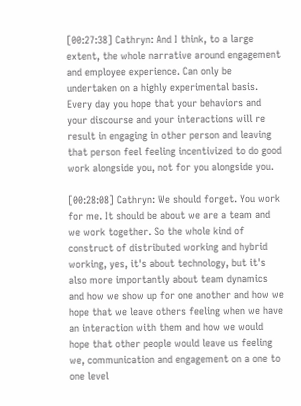[00:27:38] Cathryn: And I think, to a large extent, the whole narrative around engagement and employee experience. Can only be undertaken on a highly experimental basis. Every day you hope that your behaviors and your discourse and your interactions will re result in engaging in other person and leaving that person feel feeling incentivized to do good work alongside you, not for you alongside you.

[00:28:08] Cathryn: We should forget. You work for me. It should be about we are a team and we work together. So the whole kind of construct of distributed working and hybrid working, yes, it's about technology, but it's also more importantly about team dynamics and how we show up for one another and how we hope that we leave others feeling when we have an interaction with them and how we would hope that other people would leave us feeling we, communication and engagement on a one to one level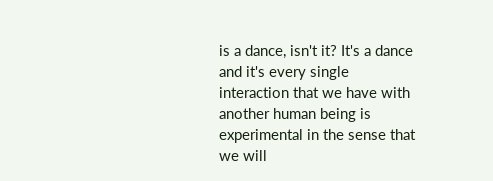is a dance, isn't it? It's a dance and it's every single interaction that we have with another human being is experimental in the sense that we will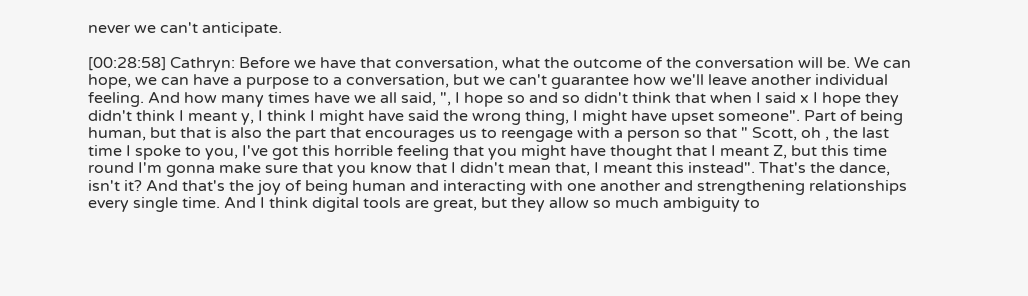never we can't anticipate.

[00:28:58] Cathryn: Before we have that conversation, what the outcome of the conversation will be. We can hope, we can have a purpose to a conversation, but we can't guarantee how we'll leave another individual feeling. And how many times have we all said, ", I hope so and so didn't think that when I said x I hope they didn't think I meant y, I think I might have said the wrong thing, I might have upset someone". Part of being human, but that is also the part that encourages us to reengage with a person so that " Scott, oh , the last time I spoke to you, I've got this horrible feeling that you might have thought that I meant Z, but this time round I'm gonna make sure that you know that I didn't mean that, I meant this instead". That's the dance, isn't it? And that's the joy of being human and interacting with one another and strengthening relationships every single time. And I think digital tools are great, but they allow so much ambiguity to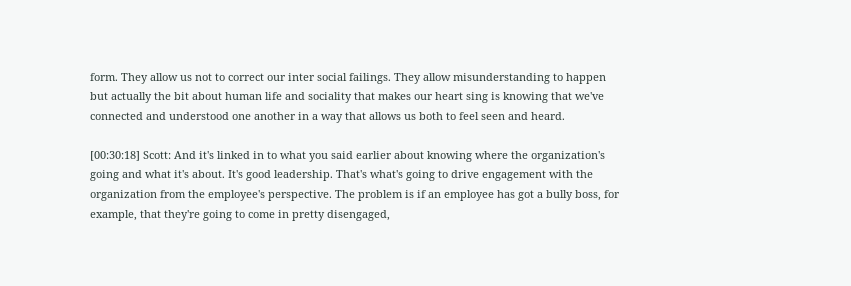form. They allow us not to correct our inter social failings. They allow misunderstanding to happen but actually the bit about human life and sociality that makes our heart sing is knowing that we've connected and understood one another in a way that allows us both to feel seen and heard.

[00:30:18] Scott: And it's linked in to what you said earlier about knowing where the organization's going and what it's about. It's good leadership. That's what's going to drive engagement with the organization from the employee's perspective. The problem is if an employee has got a bully boss, for example, that they're going to come in pretty disengaged,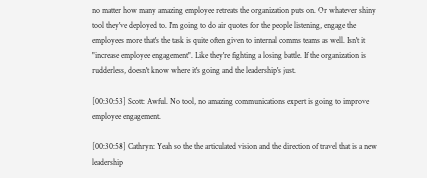no matter how many amazing employee retreats the organization puts on. Or whatever shiny tool they've deployed to. I'm going to do air quotes for the people listening, engage the employees more that's the task is quite often given to internal comms teams as well. Isn't it "increase employee engagement". Like they're fighting a losing battle. If the organization is rudderless, doesn't know where it's going and the leadership's just.

[00:30:53] Scott: Awful. No tool, no amazing communications expert is going to improve employee engagement.

[00:30:58] Cathryn: Yeah so the the articulated vision and the direction of travel that is a new leadership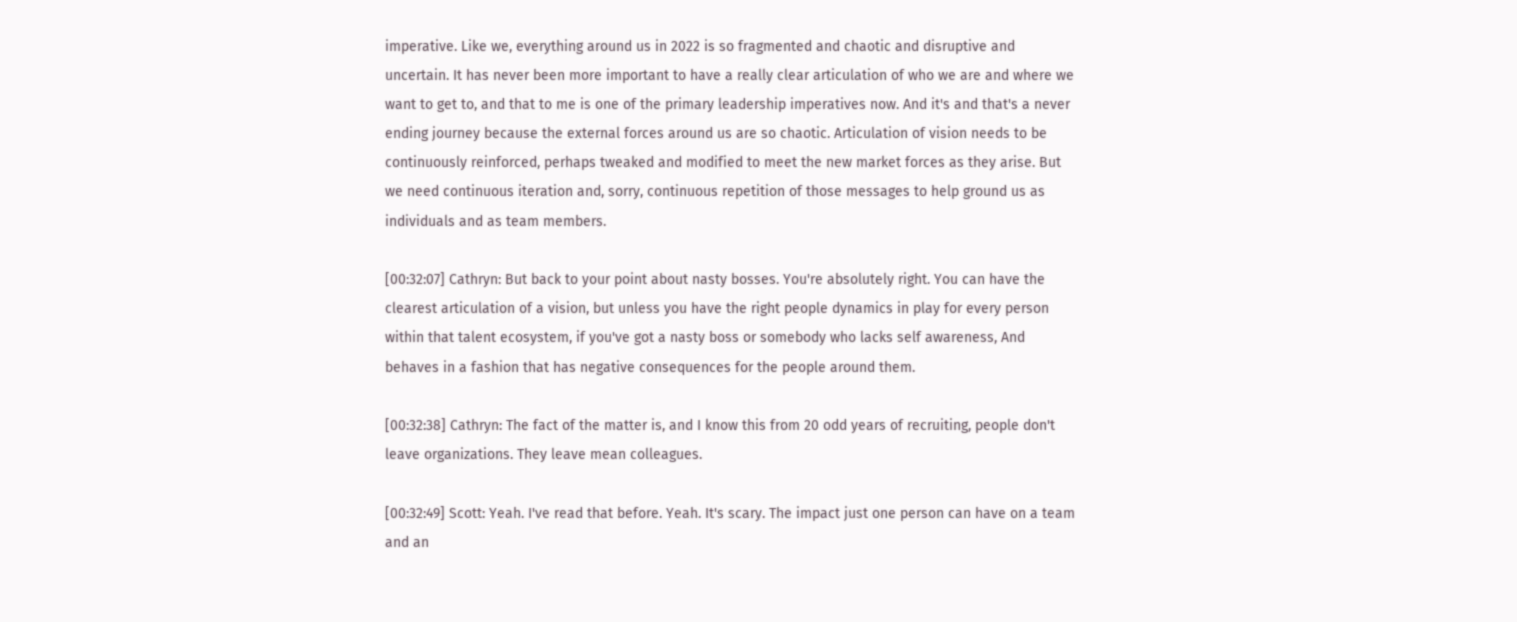imperative. Like we, everything around us in 2022 is so fragmented and chaotic and disruptive and uncertain. It has never been more important to have a really clear articulation of who we are and where we want to get to, and that to me is one of the primary leadership imperatives now. And it's and that's a never ending journey because the external forces around us are so chaotic. Articulation of vision needs to be continuously reinforced, perhaps tweaked and modified to meet the new market forces as they arise. But we need continuous iteration and, sorry, continuous repetition of those messages to help ground us as individuals and as team members.

[00:32:07] Cathryn: But back to your point about nasty bosses. You're absolutely right. You can have the clearest articulation of a vision, but unless you have the right people dynamics in play for every person within that talent ecosystem, if you've got a nasty boss or somebody who lacks self awareness, And behaves in a fashion that has negative consequences for the people around them.

[00:32:38] Cathryn: The fact of the matter is, and I know this from 20 odd years of recruiting, people don't leave organizations. They leave mean colleagues.

[00:32:49] Scott: Yeah. I've read that before. Yeah. It's scary. The impact just one person can have on a team and an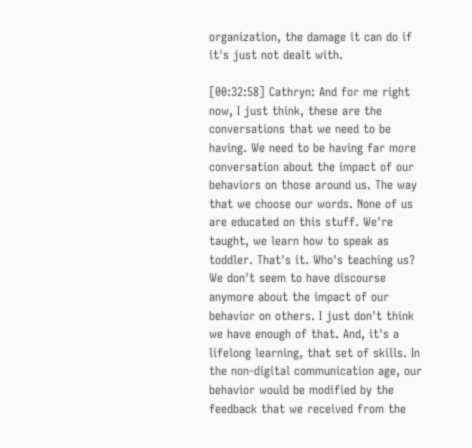organization, the damage it can do if it's just not dealt with.

[00:32:58] Cathryn: And for me right now, I just think, these are the conversations that we need to be having. We need to be having far more conversation about the impact of our behaviors on those around us. The way that we choose our words. None of us are educated on this stuff. We're taught, we learn how to speak as toddler. That's it. Who's teaching us? We don't seem to have discourse anymore about the impact of our behavior on others. I just don't think we have enough of that. And, it's a lifelong learning, that set of skills. In the non-digital communication age, our behavior would be modified by the feedback that we received from the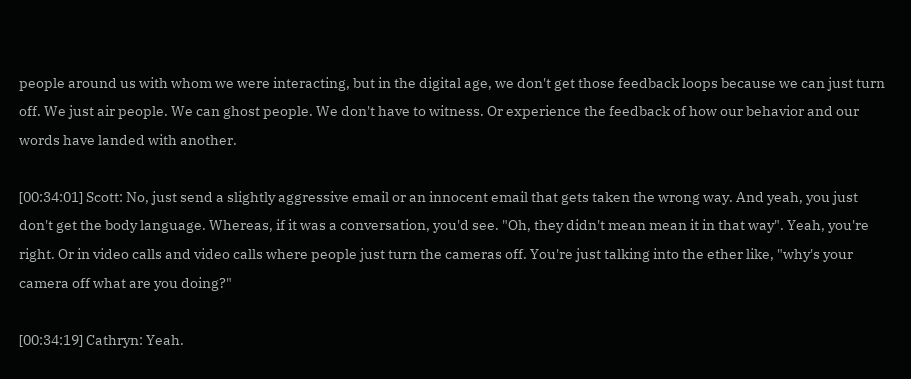people around us with whom we were interacting, but in the digital age, we don't get those feedback loops because we can just turn off. We just air people. We can ghost people. We don't have to witness. Or experience the feedback of how our behavior and our words have landed with another.

[00:34:01] Scott: No, just send a slightly aggressive email or an innocent email that gets taken the wrong way. And yeah, you just don't get the body language. Whereas, if it was a conversation, you'd see. "Oh, they didn't mean mean it in that way". Yeah, you're right. Or in video calls and video calls where people just turn the cameras off. You're just talking into the ether like, "why's your camera off what are you doing?"

[00:34:19] Cathryn: Yeah.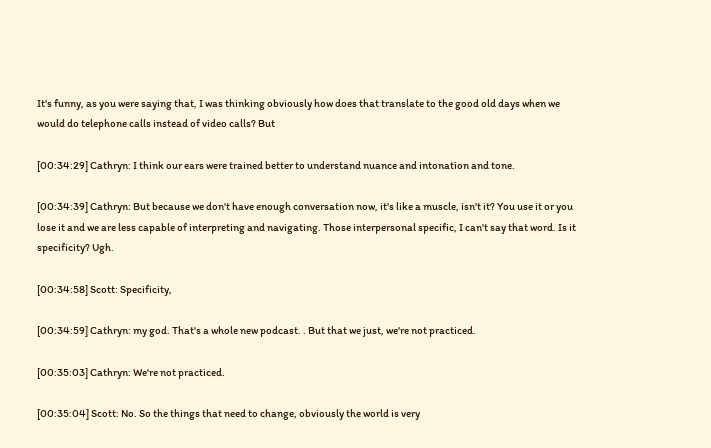It's funny, as you were saying that, I was thinking obviously how does that translate to the good old days when we would do telephone calls instead of video calls? But

[00:34:29] Cathryn: I think our ears were trained better to understand nuance and intonation and tone.

[00:34:39] Cathryn: But because we don't have enough conversation now, it's like a muscle, isn't it? You use it or you lose it and we are less capable of interpreting and navigating. Those interpersonal specific, I can't say that word. Is it specificity? Ugh.

[00:34:58] Scott: Specificity,

[00:34:59] Cathryn: my god. That's a whole new podcast. . But that we just, we're not practiced.

[00:35:03] Cathryn: We're not practiced.

[00:35:04] Scott: No. So the things that need to change, obviously the world is very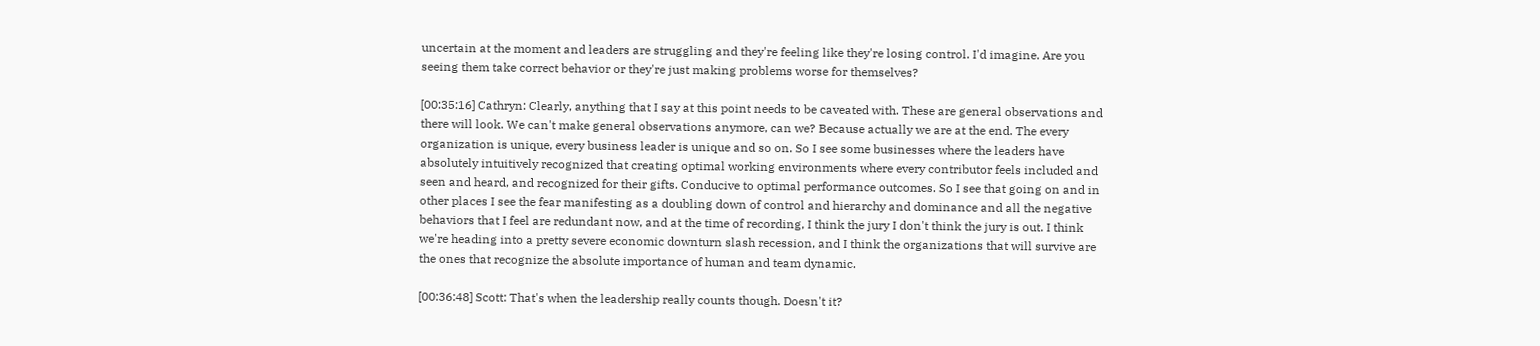uncertain at the moment and leaders are struggling and they're feeling like they're losing control. I'd imagine. Are you seeing them take correct behavior or they're just making problems worse for themselves?

[00:35:16] Cathryn: Clearly, anything that I say at this point needs to be caveated with. These are general observations and there will look. We can't make general observations anymore, can we? Because actually we are at the end. The every organization is unique, every business leader is unique and so on. So I see some businesses where the leaders have absolutely intuitively recognized that creating optimal working environments where every contributor feels included and seen and heard, and recognized for their gifts. Conducive to optimal performance outcomes. So I see that going on and in other places I see the fear manifesting as a doubling down of control and hierarchy and dominance and all the negative behaviors that I feel are redundant now, and at the time of recording, I think the jury I don't think the jury is out. I think we're heading into a pretty severe economic downturn slash recession, and I think the organizations that will survive are the ones that recognize the absolute importance of human and team dynamic.

[00:36:48] Scott: That's when the leadership really counts though. Doesn't it?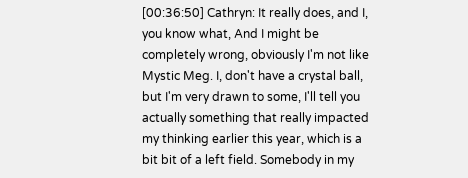[00:36:50] Cathryn: It really does, and I, you know what, And I might be completely wrong, obviously I'm not like Mystic Meg. I, don't have a crystal ball, but I'm very drawn to some, I'll tell you actually something that really impacted my thinking earlier this year, which is a bit bit of a left field. Somebody in my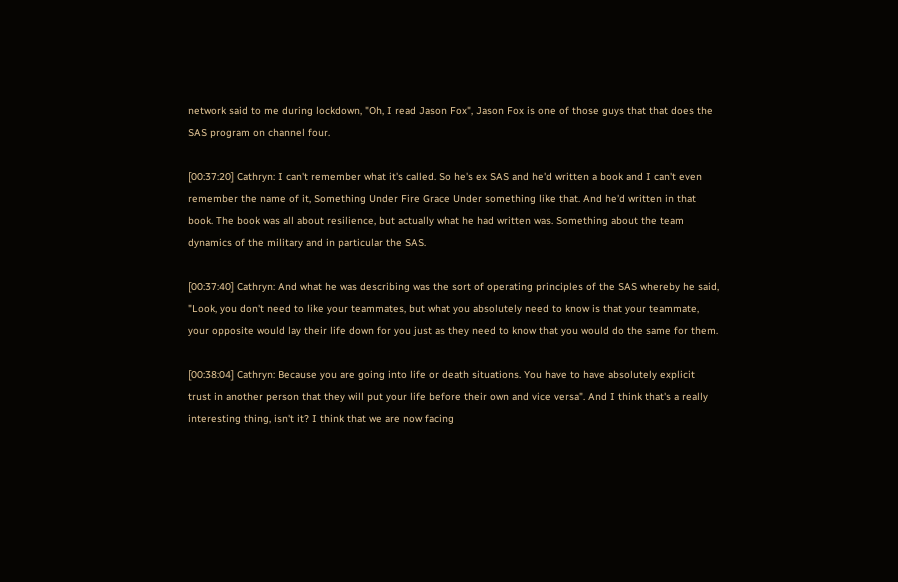network said to me during lockdown, "Oh, I read Jason Fox", Jason Fox is one of those guys that that does the SAS program on channel four.

[00:37:20] Cathryn: I can't remember what it's called. So he's ex SAS and he'd written a book and I can't even remember the name of it, Something Under Fire Grace Under something like that. And he'd written in that book. The book was all about resilience, but actually what he had written was. Something about the team dynamics of the military and in particular the SAS.

[00:37:40] Cathryn: And what he was describing was the sort of operating principles of the SAS whereby he said, "Look, you don't need to like your teammates, but what you absolutely need to know is that your teammate, your opposite would lay their life down for you just as they need to know that you would do the same for them.

[00:38:04] Cathryn: Because you are going into life or death situations. You have to have absolutely explicit trust in another person that they will put your life before their own and vice versa". And I think that's a really interesting thing, isn't it? I think that we are now facing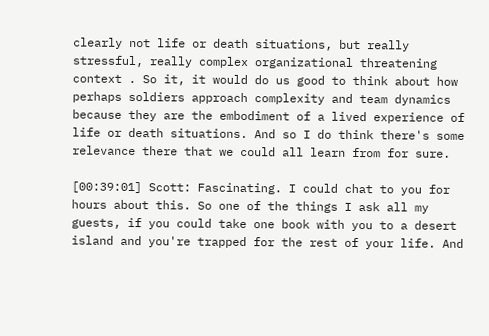clearly not life or death situations, but really stressful, really complex organizational threatening context . So it, it would do us good to think about how perhaps soldiers approach complexity and team dynamics because they are the embodiment of a lived experience of life or death situations. And so I do think there's some relevance there that we could all learn from for sure.

[00:39:01] Scott: Fascinating. I could chat to you for hours about this. So one of the things I ask all my guests, if you could take one book with you to a desert island and you're trapped for the rest of your life. And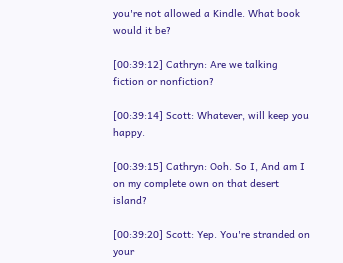you're not allowed a Kindle. What book would it be?

[00:39:12] Cathryn: Are we talking fiction or nonfiction?

[00:39:14] Scott: Whatever, will keep you happy.

[00:39:15] Cathryn: Ooh. So I, And am I on my complete own on that desert island?

[00:39:20] Scott: Yep. You're stranded on your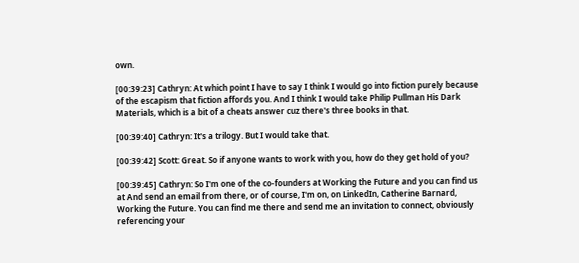own.

[00:39:23] Cathryn: At which point I have to say I think I would go into fiction purely because of the escapism that fiction affords you. And I think I would take Philip Pullman His Dark Materials, which is a bit of a cheats answer cuz there's three books in that.

[00:39:40] Cathryn: It's a trilogy. But I would take that.

[00:39:42] Scott: Great. So if anyone wants to work with you, how do they get hold of you?

[00:39:45] Cathryn: So I'm one of the co-founders at Working the Future and you can find us at And send an email from there, or of course, I'm on, on LinkedIn, Catherine Barnard, Working the Future. You can find me there and send me an invitation to connect, obviously referencing your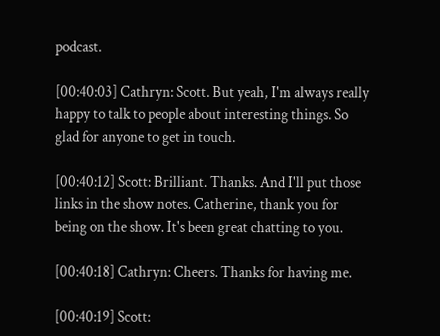podcast.

[00:40:03] Cathryn: Scott. But yeah, I'm always really happy to talk to people about interesting things. So glad for anyone to get in touch.

[00:40:12] Scott: Brilliant. Thanks. And I'll put those links in the show notes. Catherine, thank you for being on the show. It's been great chatting to you.

[00:40:18] Cathryn: Cheers. Thanks for having me.

[00:40:19] Scott: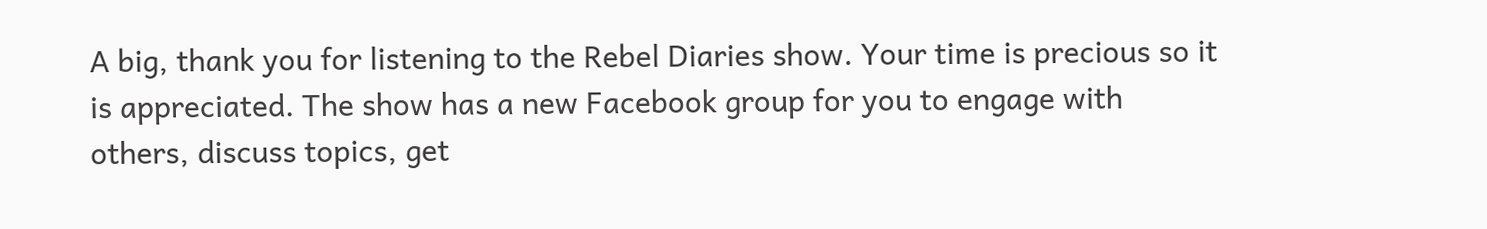A big, thank you for listening to the Rebel Diaries show. Your time is precious so it is appreciated. The show has a new Facebook group for you to engage with others, discuss topics, get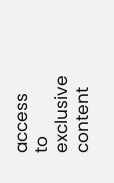access to exclusive content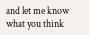and let me know what you think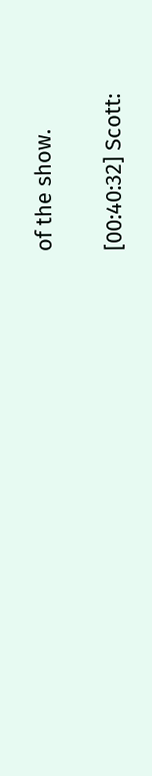of the show.

[00:40:32] Scott: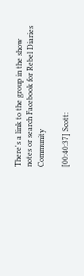There's a link to the group in the show notes or search Facebook for Rebel Diaries Community

[00:40:37] Scott: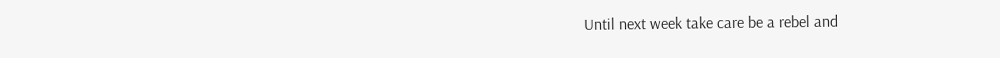Until next week take care be a rebel and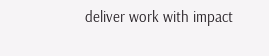deliver work with impact